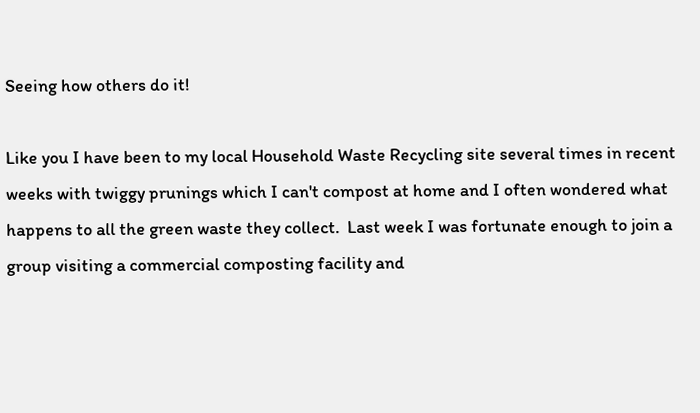Seeing how others do it!

Like you I have been to my local Household Waste Recycling site several times in recent weeks with twiggy prunings which I can't compost at home and I often wondered what happens to all the green waste they collect.  Last week I was fortunate enough to join a group visiting a commercial composting facility and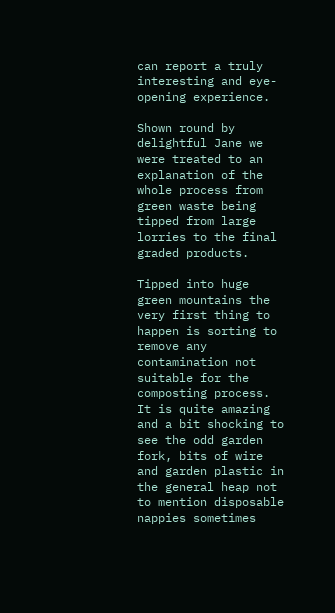can report a truly interesting and eye-opening experience.

Shown round by delightful Jane we were treated to an explanation of the whole process from green waste being tipped from large lorries to the final graded products.

Tipped into huge green mountains the very first thing to happen is sorting to remove any contamination not suitable for the composting process.  It is quite amazing and a bit shocking to see the odd garden fork, bits of wire and garden plastic in the general heap not to mention disposable nappies sometimes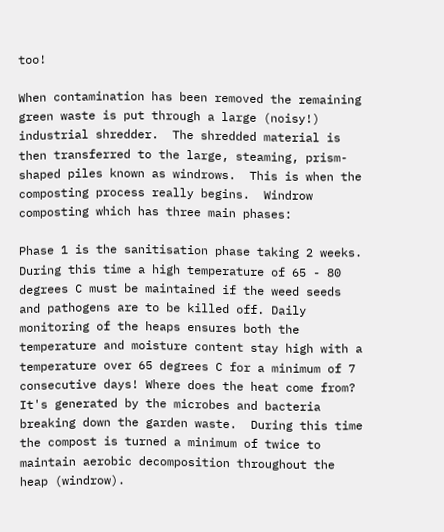too!

When contamination has been removed the remaining green waste is put through a large (noisy!) industrial shredder.  The shredded material is then transferred to the large, steaming, prism-shaped piles known as windrows.  This is when the composting process really begins.  Windrow composting which has three main phases:

Phase 1 is the sanitisation phase taking 2 weeks.  During this time a high temperature of 65 - 80 degrees C must be maintained if the weed seeds and pathogens are to be killed off. Daily monitoring of the heaps ensures both the temperature and moisture content stay high with a temperature over 65 degrees C for a minimum of 7 consecutive days! Where does the heat come from? It's generated by the microbes and bacteria breaking down the garden waste.  During this time the compost is turned a minimum of twice to maintain aerobic decomposition throughout the heap (windrow).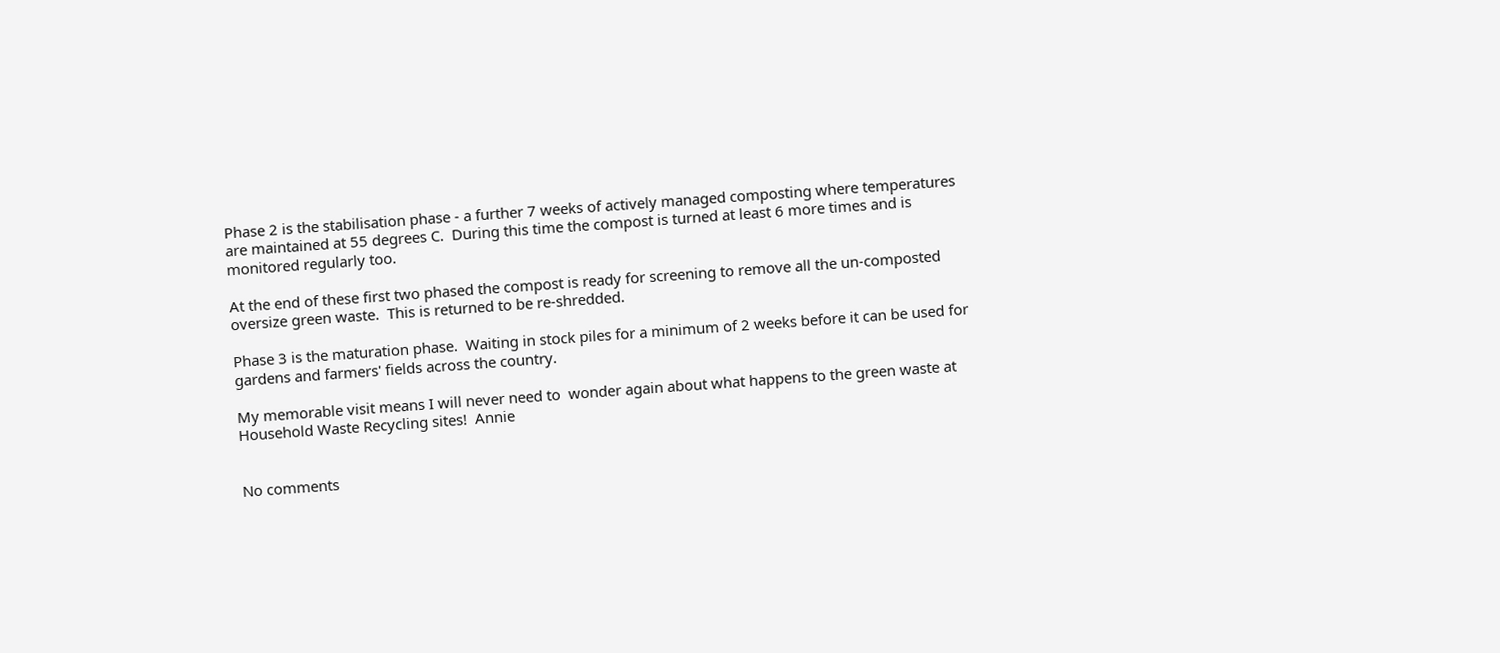Phase 2 is the stabilisation phase - a further 7 weeks of actively managed composting where temperatures are maintained at 55 degrees C.  During this time the compost is turned at least 6 more times and is monitored regularly too.

At the end of these first two phased the compost is ready for screening to remove all the un-composted oversize green waste.  This is returned to be re-shredded.

Phase 3 is the maturation phase.  Waiting in stock piles for a minimum of 2 weeks before it can be used for gardens and farmers' fields across the country.

My memorable visit means I will never need to  wonder again about what happens to the green waste at Household Waste Recycling sites!  Annie


No comments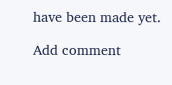have been made yet.

Add comment